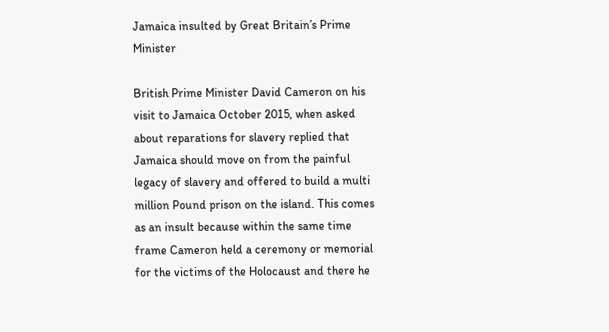Jamaica insulted by Great Britain’s Prime Minister

British Prime Minister David Cameron on his visit to Jamaica October 2015, when asked about reparations for slavery replied that Jamaica should move on from the painful legacy of slavery and offered to build a multi million Pound prison on the island. This comes as an insult because within the same time frame Cameron held a ceremony or memorial for the victims of the Holocaust and there he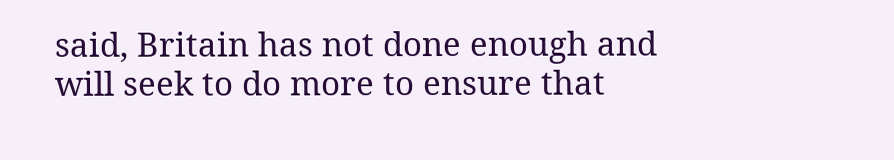said, Britain has not done enough and will seek to do more to ensure that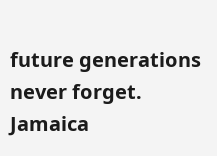future generations never forget. Jamaica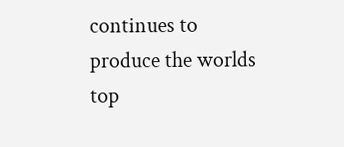continues to produce the worlds top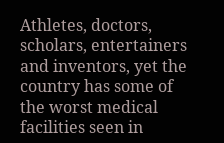Athletes, doctors, scholars, entertainers and inventors, yet the country has some of the worst medical facilities seen in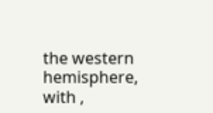the western hemisphere, with ,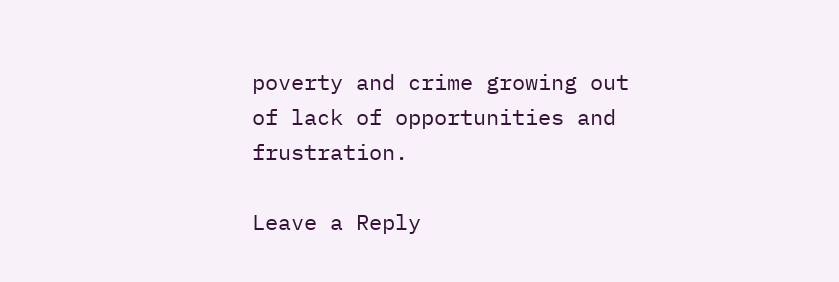poverty and crime growing out of lack of opportunities and frustration.

Leave a Reply